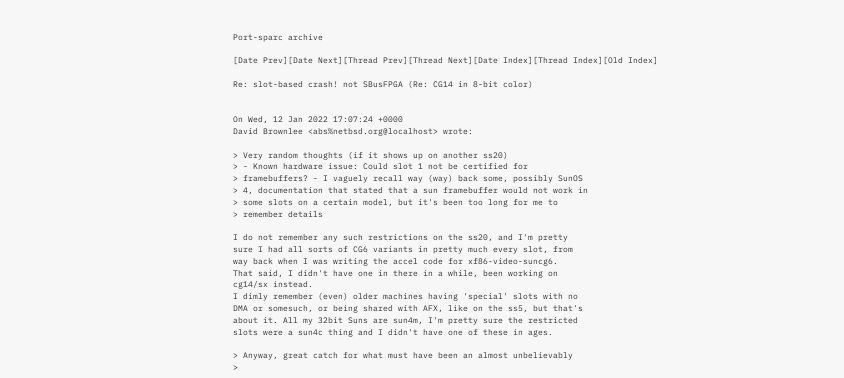Port-sparc archive

[Date Prev][Date Next][Thread Prev][Thread Next][Date Index][Thread Index][Old Index]

Re: slot-based crash! not SBusFPGA (Re: CG14 in 8-bit color)


On Wed, 12 Jan 2022 17:07:24 +0000
David Brownlee <abs%netbsd.org@localhost> wrote:

> Very random thoughts (if it shows up on another ss20)
> - Known hardware issue: Could slot 1 not be certified for
> framebuffers? - I vaguely recall way (way) back some, possibly SunOS
> 4, documentation that stated that a sun framebuffer would not work in
> some slots on a certain model, but it's been too long for me to
> remember details

I do not remember any such restrictions on the ss20, and I'm pretty
sure I had all sorts of CG6 variants in pretty much every slot, from
way back when I was writing the accel code for xf86-video-suncg6.
That said, I didn't have one in there in a while, been working on
cg14/sx instead.
I dimly remember (even) older machines having 'special' slots with no
DMA or somesuch, or being shared with AFX, like on the ss5, but that's
about it. All my 32bit Suns are sun4m, I'm pretty sure the restricted
slots were a sun4c thing and I didn't have one of these in ages.

> Anyway, great catch for what must have been an almost unbelievably
>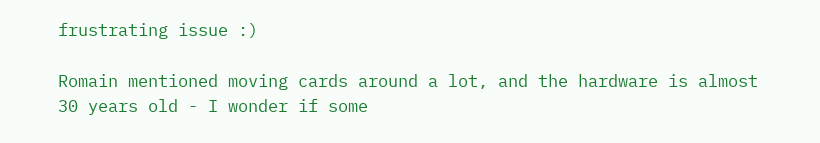frustrating issue :)

Romain mentioned moving cards around a lot, and the hardware is almost
30 years old - I wonder if some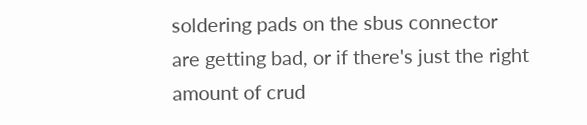soldering pads on the sbus connector
are getting bad, or if there's just the right amount of crud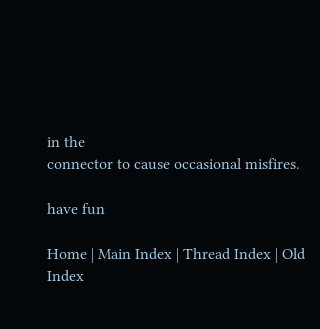in the
connector to cause occasional misfires.

have fun

Home | Main Index | Thread Index | Old Index